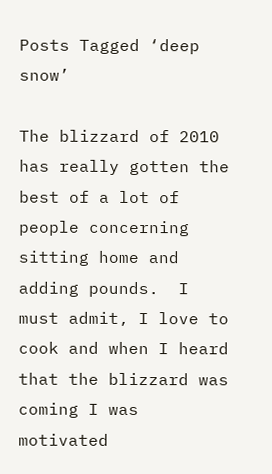Posts Tagged ‘deep snow’

The blizzard of 2010 has really gotten the best of a lot of people concerning sitting home and adding pounds.  I must admit, I love to cook and when I heard that the blizzard was coming I was motivated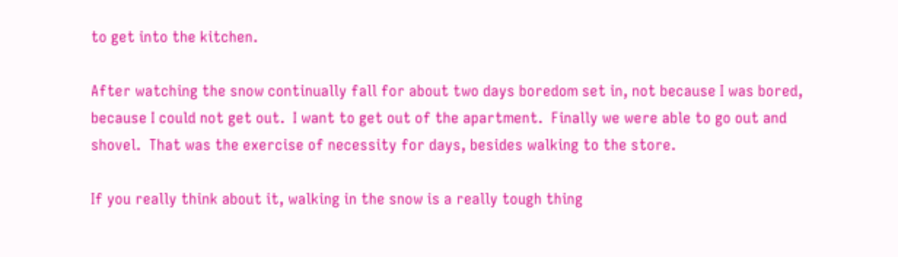to get into the kitchen.

After watching the snow continually fall for about two days boredom set in, not because I was bored, because I could not get out.  I want to get out of the apartment.  Finally we were able to go out and shovel.  That was the exercise of necessity for days, besides walking to the store.

If you really think about it, walking in the snow is a really tough thing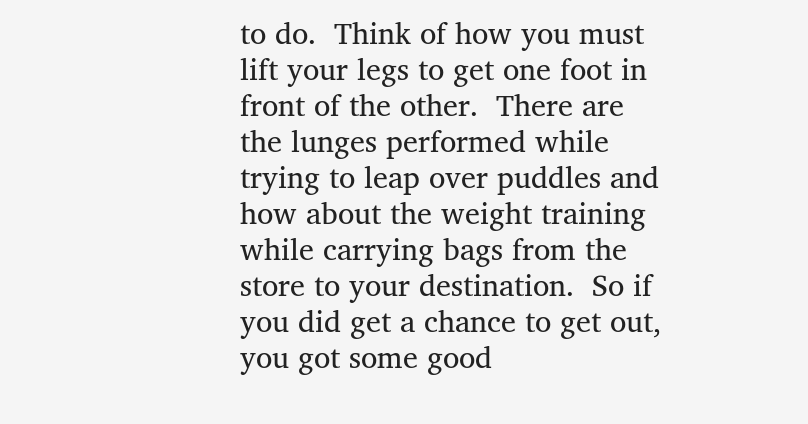to do.  Think of how you must lift your legs to get one foot in front of the other.  There are the lunges performed while trying to leap over puddles and how about the weight training while carrying bags from the store to your destination.  So if you did get a chance to get out, you got some good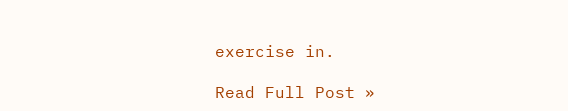exercise in.

Read Full Post »